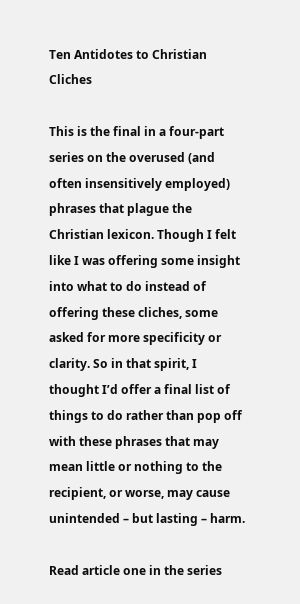Ten Antidotes to Christian Cliches

This is the final in a four-part series on the overused (and often insensitively employed) phrases that plague the Christian lexicon. Though I felt like I was offering some insight into what to do instead of offering these cliches, some asked for more specificity or clarity. So in that spirit, I thought I’d offer a final list of things to do rather than pop off with these phrases that may mean little or nothing to the recipient, or worse, may cause unintended – but lasting – harm.

Read article one in the series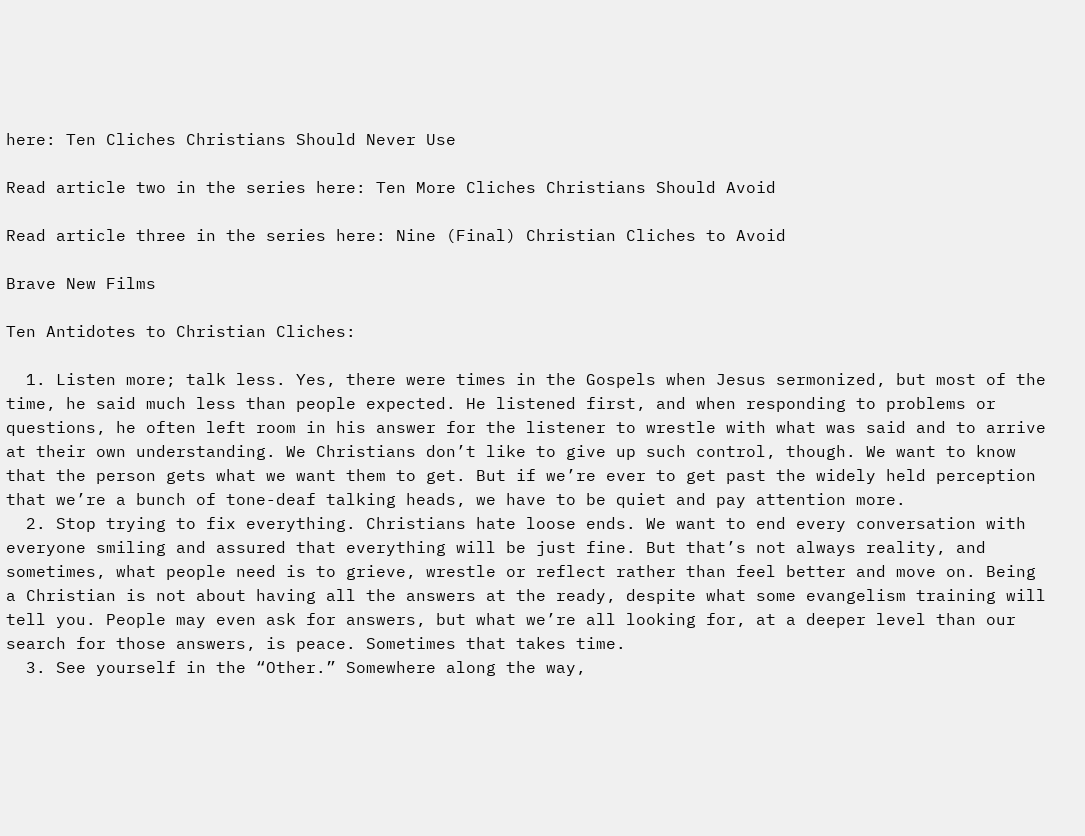here: Ten Cliches Christians Should Never Use

Read article two in the series here: Ten More Cliches Christians Should Avoid

Read article three in the series here: Nine (Final) Christian Cliches to Avoid

Brave New Films

Ten Antidotes to Christian Cliches:

  1. Listen more; talk less. Yes, there were times in the Gospels when Jesus sermonized, but most of the time, he said much less than people expected. He listened first, and when responding to problems or questions, he often left room in his answer for the listener to wrestle with what was said and to arrive at their own understanding. We Christians don’t like to give up such control, though. We want to know that the person gets what we want them to get. But if we’re ever to get past the widely held perception that we’re a bunch of tone-deaf talking heads, we have to be quiet and pay attention more.
  2. Stop trying to fix everything. Christians hate loose ends. We want to end every conversation with everyone smiling and assured that everything will be just fine. But that’s not always reality, and sometimes, what people need is to grieve, wrestle or reflect rather than feel better and move on. Being a Christian is not about having all the answers at the ready, despite what some evangelism training will tell you. People may even ask for answers, but what we’re all looking for, at a deeper level than our search for those answers, is peace. Sometimes that takes time.
  3. See yourself in the “Other.” Somewhere along the way,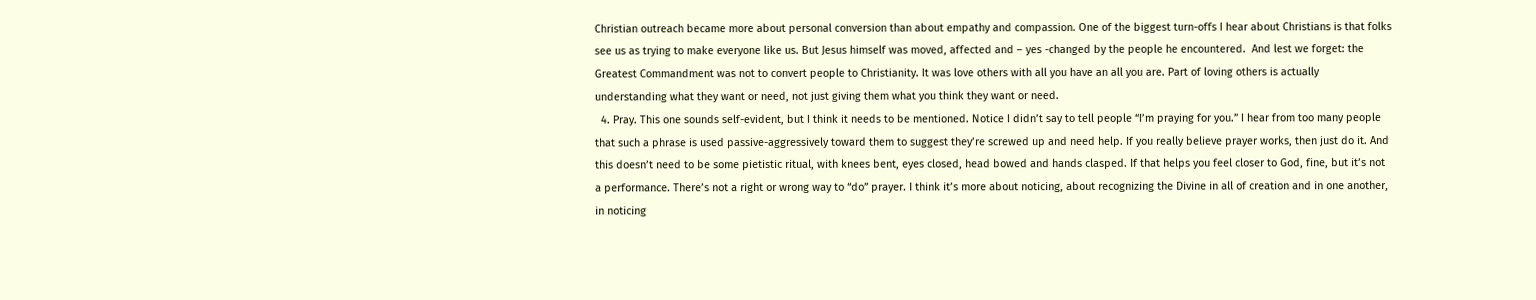Christian outreach became more about personal conversion than about empathy and compassion. One of the biggest turn-offs I hear about Christians is that folks see us as trying to make everyone like us. But Jesus himself was moved, affected and – yes -changed by the people he encountered.  And lest we forget: the Greatest Commandment was not to convert people to Christianity. It was love others with all you have an all you are. Part of loving others is actually understanding what they want or need, not just giving them what you think they want or need.
  4. Pray. This one sounds self-evident, but I think it needs to be mentioned. Notice I didn’t say to tell people “I’m praying for you.” I hear from too many people that such a phrase is used passive-aggressively toward them to suggest they’re screwed up and need help. If you really believe prayer works, then just do it. And this doesn’t need to be some pietistic ritual, with knees bent, eyes closed, head bowed and hands clasped. If that helps you feel closer to God, fine, but it’s not a performance. There’s not a right or wrong way to “do” prayer. I think it’s more about noticing, about recognizing the Divine in all of creation and in one another, in noticing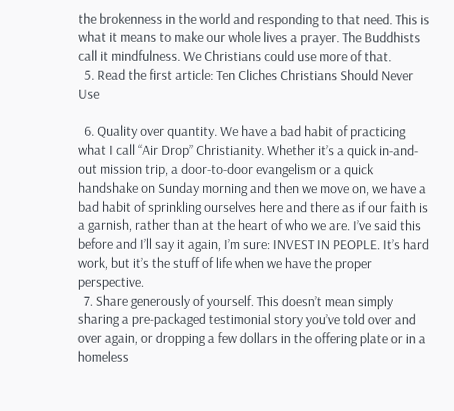the brokenness in the world and responding to that need. This is what it means to make our whole lives a prayer. The Buddhists call it mindfulness. We Christians could use more of that.
  5. Read the first article: Ten Cliches Christians Should Never Use

  6. Quality over quantity. We have a bad habit of practicing what I call “Air Drop” Christianity. Whether it’s a quick in-and-out mission trip, a door-to-door evangelism or a quick handshake on Sunday morning and then we move on, we have a bad habit of sprinkling ourselves here and there as if our faith is a garnish, rather than at the heart of who we are. I’ve said this before and I’ll say it again, I’m sure: INVEST IN PEOPLE. It’s hard work, but it’s the stuff of life when we have the proper perspective.
  7. Share generously of yourself. This doesn’t mean simply sharing a pre-packaged testimonial story you’ve told over and over again, or dropping a few dollars in the offering plate or in a homeless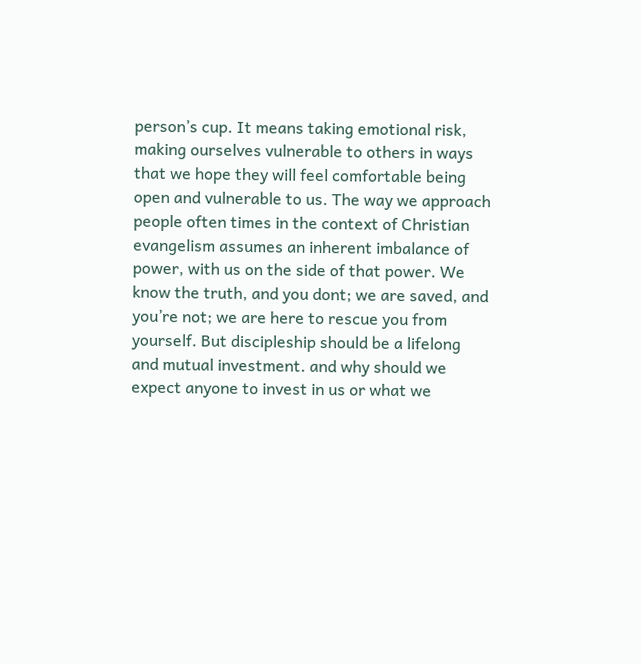person’s cup. It means taking emotional risk, making ourselves vulnerable to others in ways that we hope they will feel comfortable being open and vulnerable to us. The way we approach people often times in the context of Christian evangelism assumes an inherent imbalance of power, with us on the side of that power. We know the truth, and you dont; we are saved, and you’re not; we are here to rescue you from yourself. But discipleship should be a lifelong and mutual investment. and why should we expect anyone to invest in us or what we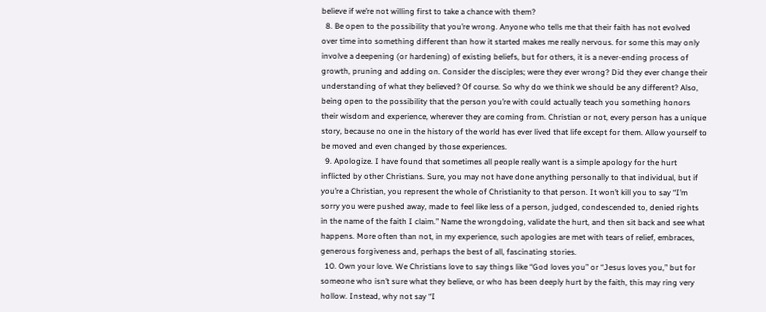believe if we’re not willing first to take a chance with them?
  8. Be open to the possibility that you’re wrong. Anyone who tells me that their faith has not evolved over time into something different than how it started makes me really nervous. for some this may only involve a deepening (or hardening) of existing beliefs, but for others, it is a never-ending process of growth, pruning and adding on. Consider the disciples; were they ever wrong? Did they ever change their understanding of what they believed? Of course. So why do we think we should be any different? Also, being open to the possibility that the person you’re with could actually teach you something honors their wisdom and experience, wherever they are coming from. Christian or not, every person has a unique story, because no one in the history of the world has ever lived that life except for them. Allow yourself to be moved and even changed by those experiences.
  9. Apologize. I have found that sometimes all people really want is a simple apology for the hurt inflicted by other Christians. Sure, you may not have done anything personally to that individual, but if you’re a Christian, you represent the whole of Christianity to that person. It won’t kill you to say “I’m sorry you were pushed away, made to feel like less of a person, judged, condescended to, denied rights in the name of the faith I claim.” Name the wrongdoing, validate the hurt, and then sit back and see what happens. More often than not, in my experience, such apologies are met with tears of relief, embraces, generous forgiveness and, perhaps the best of all, fascinating stories.
  10. Own your love. We Christians love to say things like “God loves you” or “Jesus loves you,” but for someone who isn’t sure what they believe, or who has been deeply hurt by the faith, this may ring very hollow. Instead, why not say “I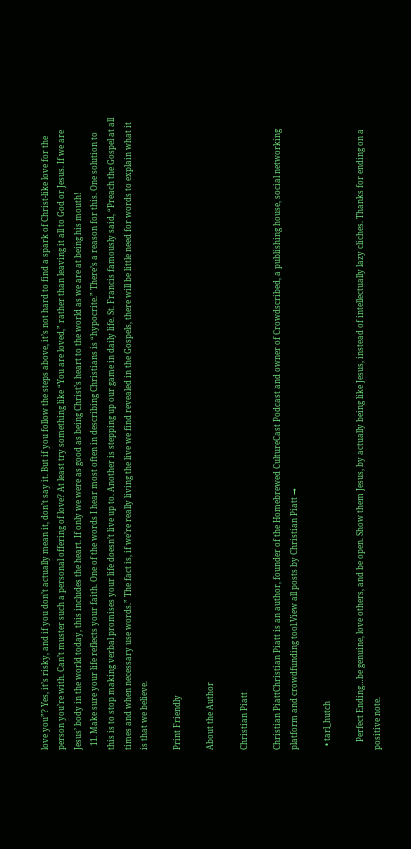love you”? Yes, it’s risky, and if you don’t actually mean it, don’t say it. But if you follow the steps above, it’s not hard to find a spark of Christ-like love for the person you’re with. Can’t muster such a personal offering of love? At least try something like “You are loved,” rather than leaving it all to God or Jesus. If we are Jesus’ body in the world today, this includes the heart. If only we were as good as being Christ’s heart to the world as we are at being his mouth!
  11. Make sure your life reflects your faith. One of the words I hear most often in describing Christians is “hypocrite.” There’s a reason for this. One solution to this is to stop making verbal promises your life doesn’t live up to. Another is stepping up our game in daily life. St. Francis famously said, “Preach the Gospel at all times and when necessary use words.” The fact is, if we’re really living the live we find revealed in the Gospels, there will be little need for words to explain what it is that we believe.

Print Friendly

About the Author

Christian Piatt

Christian PiattChristian Piatt is an author, founder of the Homebrewed CultureCast Podcast and owner of Crowdscribed, a publishing house, social networking platform and crowdfunding tool.View all posts by Christian Piatt →

  • tarl_hutch

    Perfect Ending…be genuine, love others, and be open. Show them Jesus, by actually being like Jesus, instead of intellectually lazy cliches. Thanks for ending on a positive note.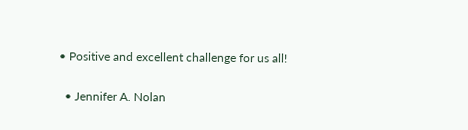• Positive and excellent challenge for us all!

  • Jennifer A. Nolan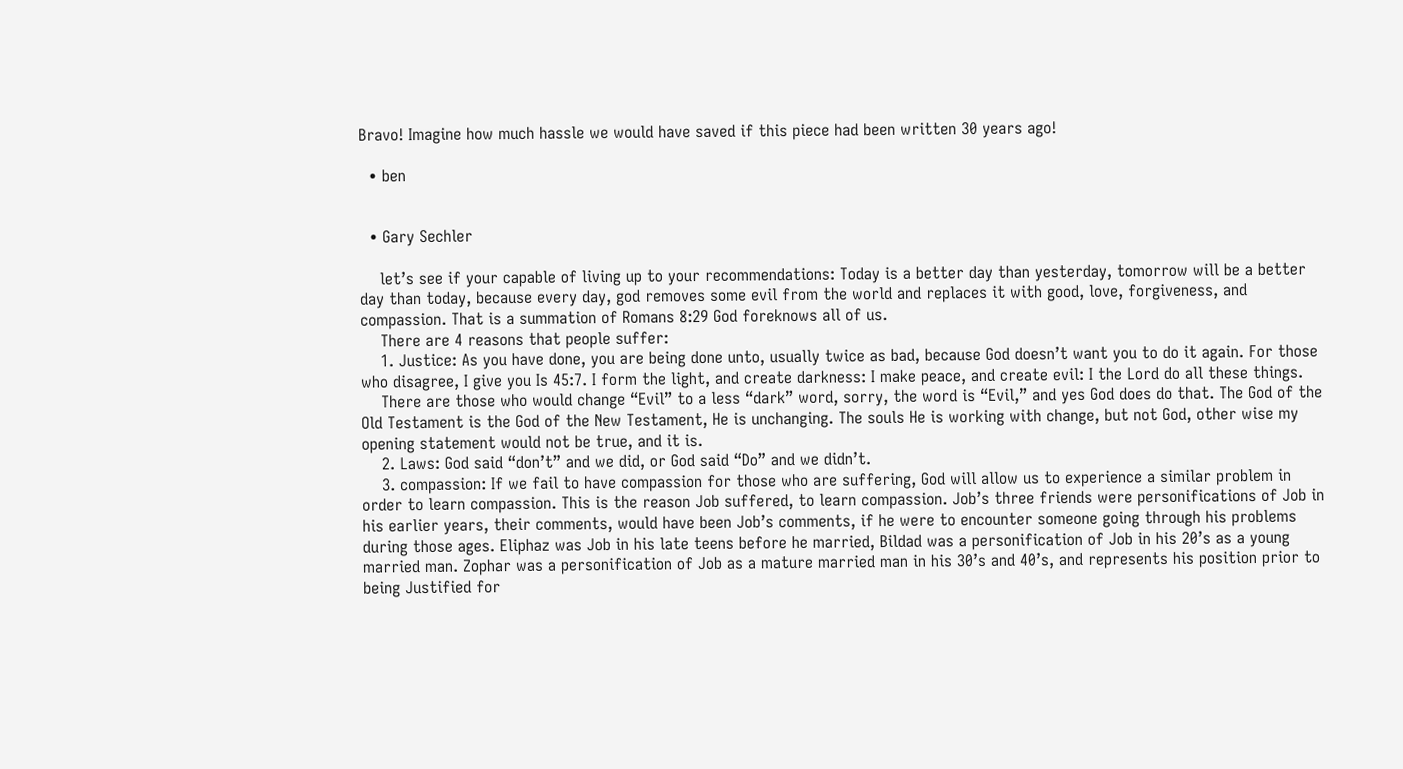Bravo! Imagine how much hassle we would have saved if this piece had been written 30 years ago!

  • ben


  • Gary Sechler

    let’s see if your capable of living up to your recommendations: Today is a better day than yesterday, tomorrow will be a better day than today, because every day, god removes some evil from the world and replaces it with good, love, forgiveness, and compassion. That is a summation of Romans 8:29 God foreknows all of us.
    There are 4 reasons that people suffer:
    1. Justice: As you have done, you are being done unto, usually twice as bad, because God doesn’t want you to do it again. For those who disagree, I give you Is 45:7. I form the light, and create darkness: I make peace, and create evil: I the Lord do all these things.
    There are those who would change “Evil” to a less “dark” word, sorry, the word is “Evil,” and yes God does do that. The God of the Old Testament is the God of the New Testament, He is unchanging. The souls He is working with change, but not God, other wise my opening statement would not be true, and it is.
    2. Laws: God said “don’t” and we did, or God said “Do” and we didn’t.
    3. compassion: If we fail to have compassion for those who are suffering, God will allow us to experience a similar problem in order to learn compassion. This is the reason Job suffered, to learn compassion. Job’s three friends were personifications of Job in his earlier years, their comments, would have been Job’s comments, if he were to encounter someone going through his problems during those ages. Eliphaz was Job in his late teens before he married, Bildad was a personification of Job in his 20’s as a young married man. Zophar was a personification of Job as a mature married man in his 30’s and 40’s, and represents his position prior to being Justified for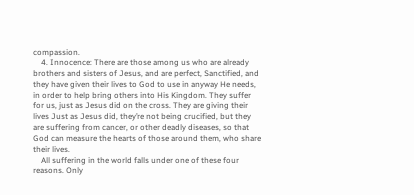compassion.
    4. Innocence: There are those among us who are already brothers and sisters of Jesus, and are perfect, Sanctified, and they have given their lives to God to use in anyway He needs, in order to help bring others into His Kingdom. They suffer for us, just as Jesus did on the cross. They are giving their lives Just as Jesus did, they’re not being crucified, but they are suffering from cancer, or other deadly diseases, so that God can measure the hearts of those around them, who share their lives.
    All suffering in the world falls under one of these four reasons. Only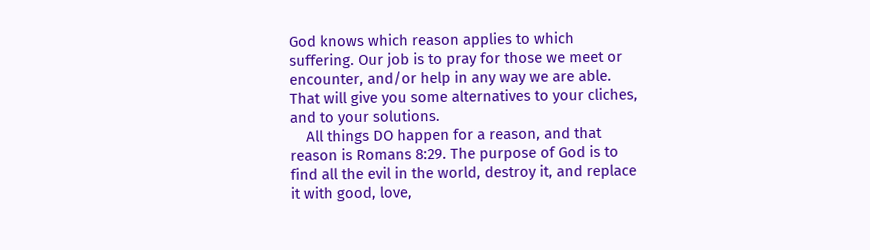God knows which reason applies to which suffering. Our job is to pray for those we meet or encounter, and/or help in any way we are able. That will give you some alternatives to your cliches, and to your solutions.
    All things DO happen for a reason, and that reason is Romans 8:29. The purpose of God is to find all the evil in the world, destroy it, and replace it with good, love,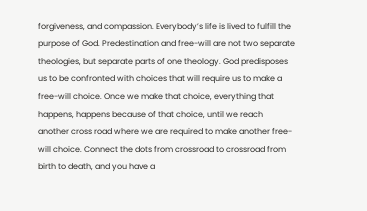forgiveness, and compassion. Everybody’s life is lived to fulfill the purpose of God. Predestination and free-will are not two separate theologies, but separate parts of one theology. God predisposes us to be confronted with choices that will require us to make a free-will choice. Once we make that choice, everything that happens, happens because of that choice, until we reach another cross road where we are required to make another free-will choice. Connect the dots from crossroad to crossroad from birth to death, and you have a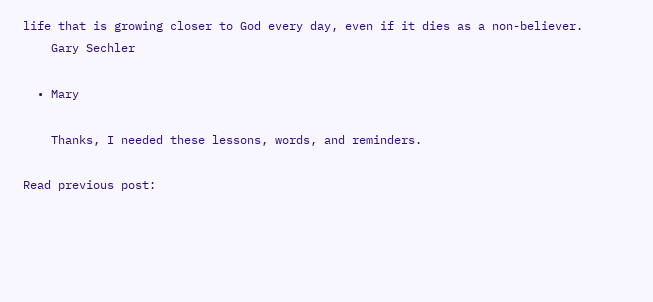life that is growing closer to God every day, even if it dies as a non-believer.
    Gary Sechler

  • Mary

    Thanks, I needed these lessons, words, and reminders.

Read previous post: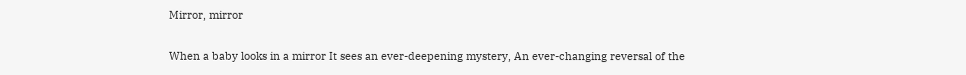Mirror, mirror

When a baby looks in a mirror It sees an ever-deepening mystery, An ever-changing reversal of the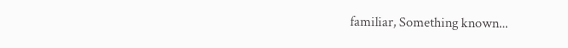familiar, Something known...